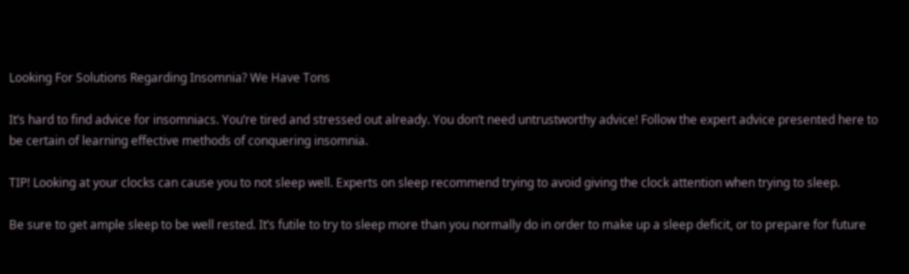Looking For Solutions Regarding Insomnia? We Have Tons

It’s hard to find advice for insomniacs. You’re tired and stressed out already. You don’t need untrustworthy advice! Follow the expert advice presented here to be certain of learning effective methods of conquering insomnia.

TIP! Looking at your clocks can cause you to not sleep well. Experts on sleep recommend trying to avoid giving the clock attention when trying to sleep.

Be sure to get ample sleep to be well rested. It’s futile to try to sleep more than you normally do in order to make up a sleep deficit, or to prepare for future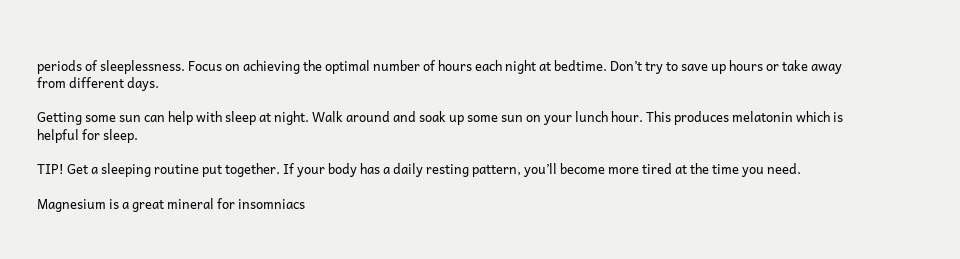periods of sleeplessness. Focus on achieving the optimal number of hours each night at bedtime. Don’t try to save up hours or take away from different days.

Getting some sun can help with sleep at night. Walk around and soak up some sun on your lunch hour. This produces melatonin which is helpful for sleep.

TIP! Get a sleeping routine put together. If your body has a daily resting pattern, you’ll become more tired at the time you need.

Magnesium is a great mineral for insomniacs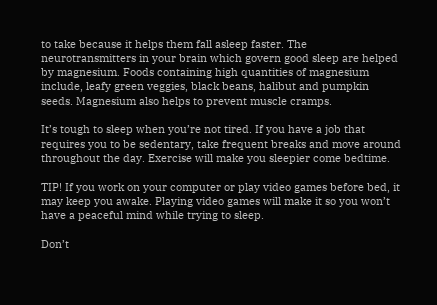to take because it helps them fall asleep faster. The neurotransmitters in your brain which govern good sleep are helped by magnesium. Foods containing high quantities of magnesium include, leafy green veggies, black beans, halibut and pumpkin seeds. Magnesium also helps to prevent muscle cramps.

It’s tough to sleep when you’re not tired. If you have a job that requires you to be sedentary, take frequent breaks and move around throughout the day. Exercise will make you sleepier come bedtime.

TIP! If you work on your computer or play video games before bed, it may keep you awake. Playing video games will make it so you won’t have a peaceful mind while trying to sleep.

Don’t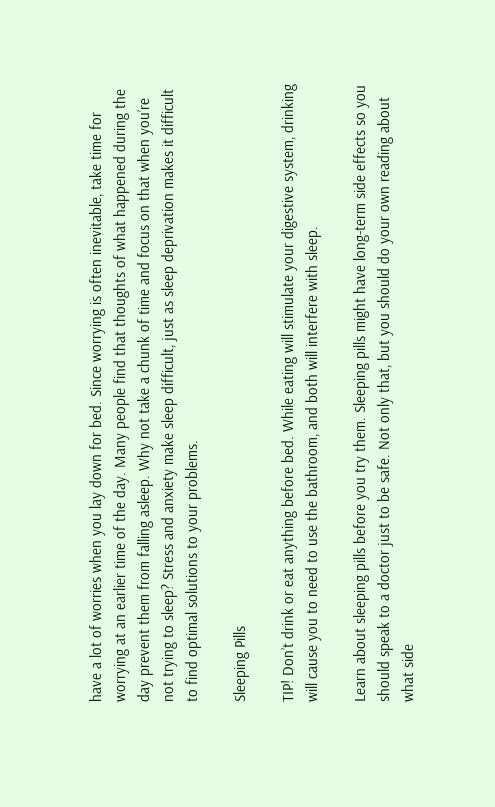have a lot of worries when you lay down for bed. Since worrying is often inevitable, take time for worrying at an earlier time of the day. Many people find that thoughts of what happened during the day prevent them from falling asleep. Why not take a chunk of time and focus on that when you’re not trying to sleep? Stress and anxiety make sleep difficult, just as sleep deprivation makes it difficult to find optimal solutions to your problems.

Sleeping Pills

TIP! Don’t drink or eat anything before bed. While eating will stimulate your digestive system, drinking will cause you to need to use the bathroom, and both will interfere with sleep.

Learn about sleeping pills before you try them. Sleeping pills might have long-term side effects so you should speak to a doctor just to be safe. Not only that, but you should do your own reading about what side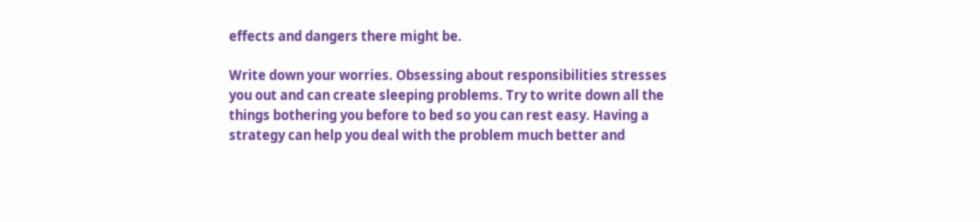effects and dangers there might be.

Write down your worries. Obsessing about responsibilities stresses you out and can create sleeping problems. Try to write down all the things bothering you before to bed so you can rest easy. Having a strategy can help you deal with the problem much better and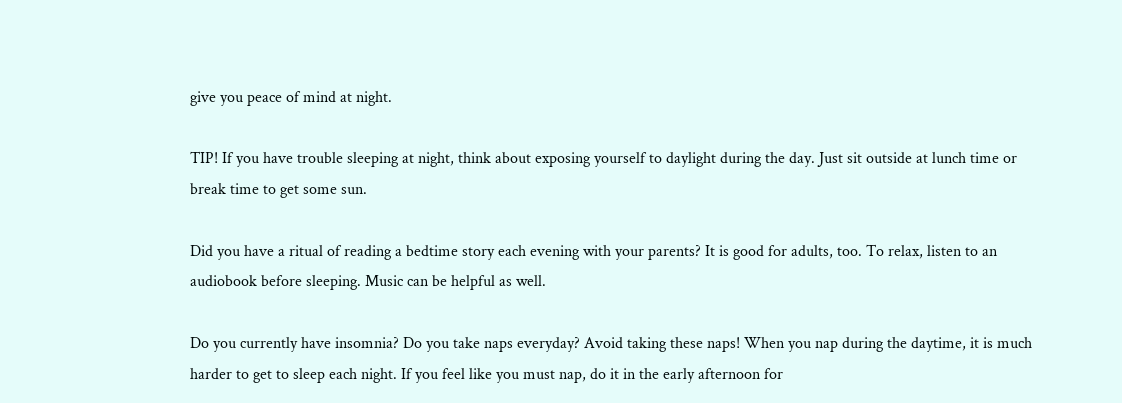give you peace of mind at night.

TIP! If you have trouble sleeping at night, think about exposing yourself to daylight during the day. Just sit outside at lunch time or break time to get some sun.

Did you have a ritual of reading a bedtime story each evening with your parents? It is good for adults, too. To relax, listen to an audiobook before sleeping. Music can be helpful as well.

Do you currently have insomnia? Do you take naps everyday? Avoid taking these naps! When you nap during the daytime, it is much harder to get to sleep each night. If you feel like you must nap, do it in the early afternoon for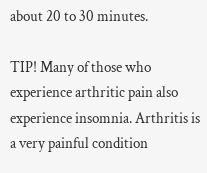about 20 to 30 minutes.

TIP! Many of those who experience arthritic pain also experience insomnia. Arthritis is a very painful condition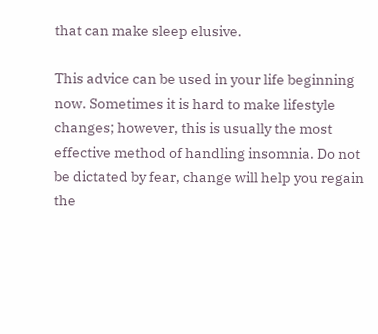that can make sleep elusive.

This advice can be used in your life beginning now. Sometimes it is hard to make lifestyle changes; however, this is usually the most effective method of handling insomnia. Do not be dictated by fear, change will help you regain the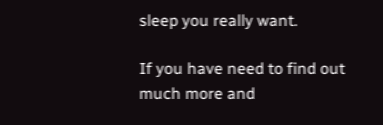sleep you really want.

If you have need to find out much more and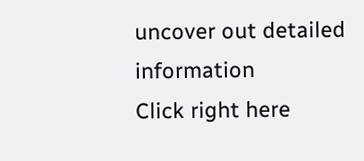uncover out detailed information
Click right here